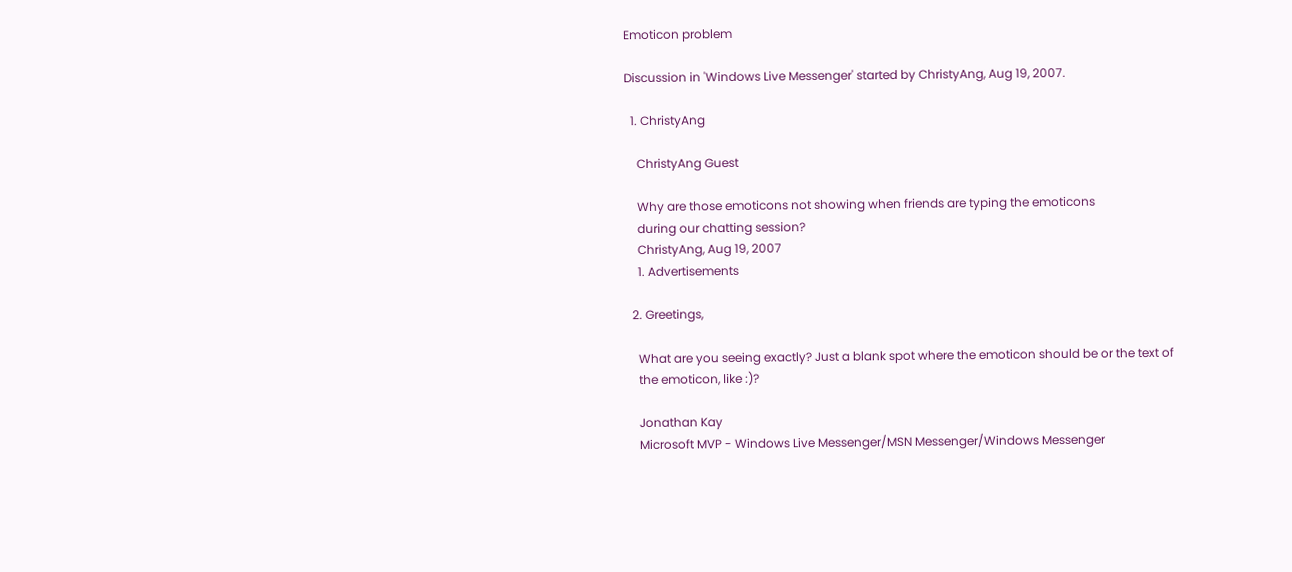Emoticon problem

Discussion in 'Windows Live Messenger' started by ChristyAng, Aug 19, 2007.

  1. ChristyAng

    ChristyAng Guest

    Why are those emoticons not showing when friends are typing the emoticons
    during our chatting session?
    ChristyAng, Aug 19, 2007
    1. Advertisements

  2. Greetings,

    What are you seeing exactly? Just a blank spot where the emoticon should be or the text of
    the emoticon, like :)?

    Jonathan Kay
    Microsoft MVP - Windows Live Messenger/MSN Messenger/Windows Messenger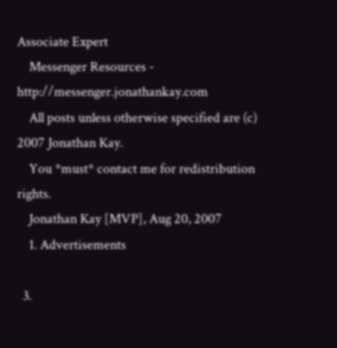Associate Expert
    Messenger Resources - http://messenger.jonathankay.com
    All posts unless otherwise specified are (c) 2007 Jonathan Kay.
    You *must* contact me for redistribution rights.
    Jonathan Kay [MVP], Aug 20, 2007
    1. Advertisements

  3.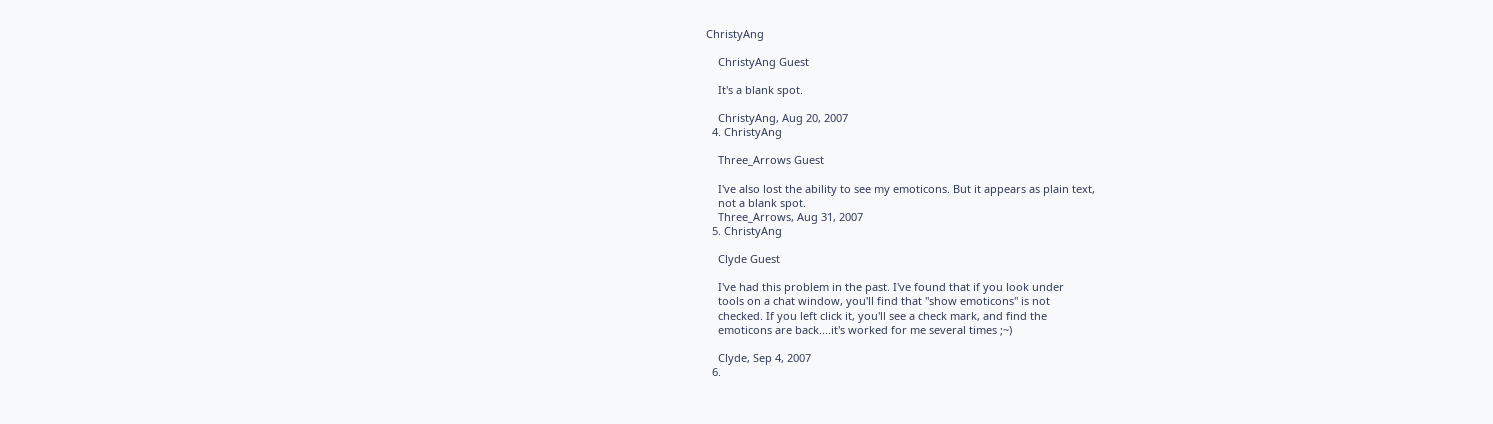ChristyAng

    ChristyAng Guest

    It's a blank spot.

    ChristyAng, Aug 20, 2007
  4. ChristyAng

    Three_Arrows Guest

    I've also lost the ability to see my emoticons. But it appears as plain text,
    not a blank spot.
    Three_Arrows, Aug 31, 2007
  5. ChristyAng

    Clyde Guest

    I've had this problem in the past. I've found that if you look under
    tools on a chat window, you'll find that "show emoticons" is not
    checked. If you left click it, you'll see a check mark, and find the
    emoticons are back....it's worked for me several times ;~)

    Clyde, Sep 4, 2007
  6.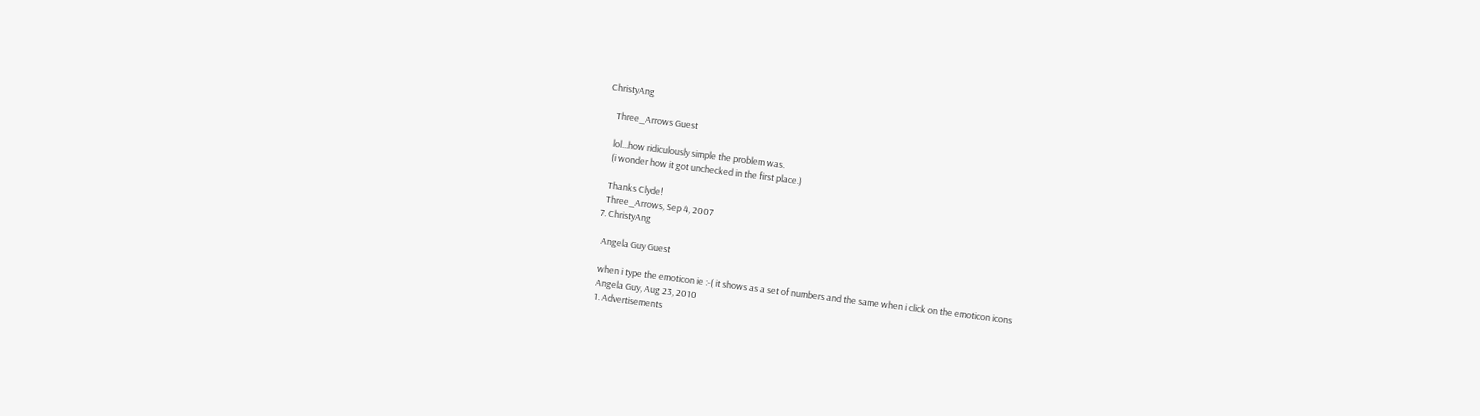ChristyAng

    Three_Arrows Guest

    lol...how ridiculously simple the problem was.
    (i wonder how it got unchecked in the first place.)

    Thanks Clyde!
    Three_Arrows, Sep 4, 2007
  7. ChristyAng

    Angela Guy Guest

    when i type the emoticon ie :-( it shows as a set of numbers and the same when i click on the emoticon icons
    Angela Guy, Aug 23, 2010
    1. Advertisements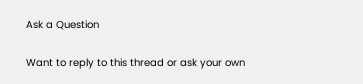Ask a Question

Want to reply to this thread or ask your own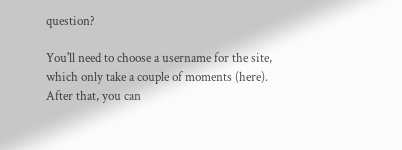question?

You'll need to choose a username for the site, which only take a couple of moments (here). After that, you can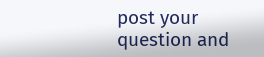post your question and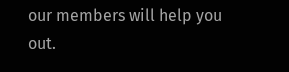our members will help you out.